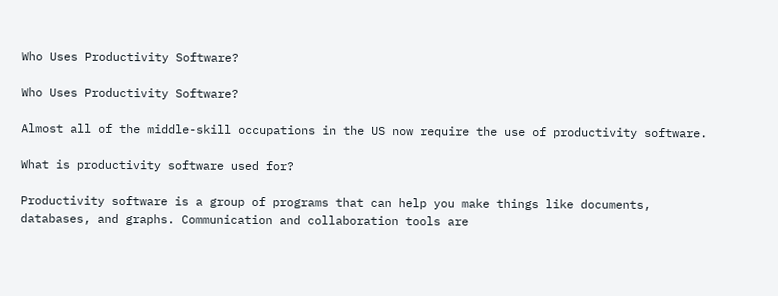Who Uses Productivity Software?

Who Uses Productivity Software?

Almost all of the middle-skill occupations in the US now require the use of productivity software.

What is productivity software used for?

Productivity software is a group of programs that can help you make things like documents, databases, and graphs. Communication and collaboration tools are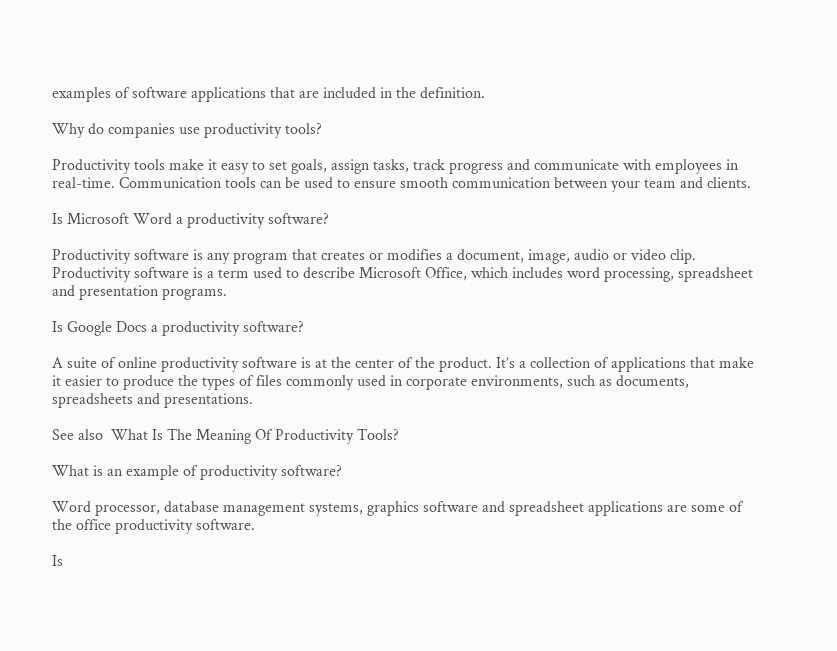examples of software applications that are included in the definition.

Why do companies use productivity tools?

Productivity tools make it easy to set goals, assign tasks, track progress and communicate with employees in real-time. Communication tools can be used to ensure smooth communication between your team and clients.

Is Microsoft Word a productivity software?

Productivity software is any program that creates or modifies a document, image, audio or video clip. Productivity software is a term used to describe Microsoft Office, which includes word processing, spreadsheet and presentation programs.

Is Google Docs a productivity software?

A suite of online productivity software is at the center of the product. It’s a collection of applications that make it easier to produce the types of files commonly used in corporate environments, such as documents, spreadsheets and presentations.

See also  What Is The Meaning Of Productivity Tools?

What is an example of productivity software?

Word processor, database management systems, graphics software and spreadsheet applications are some of the office productivity software.

Is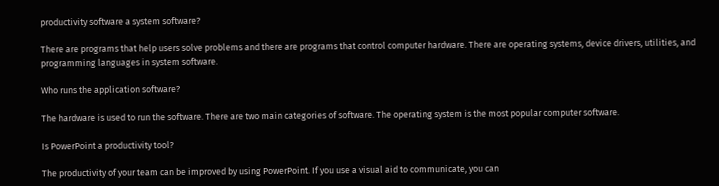productivity software a system software?

There are programs that help users solve problems and there are programs that control computer hardware. There are operating systems, device drivers, utilities, and programming languages in system software.

Who runs the application software?

The hardware is used to run the software. There are two main categories of software. The operating system is the most popular computer software.

Is PowerPoint a productivity tool?

The productivity of your team can be improved by using PowerPoint. If you use a visual aid to communicate, you can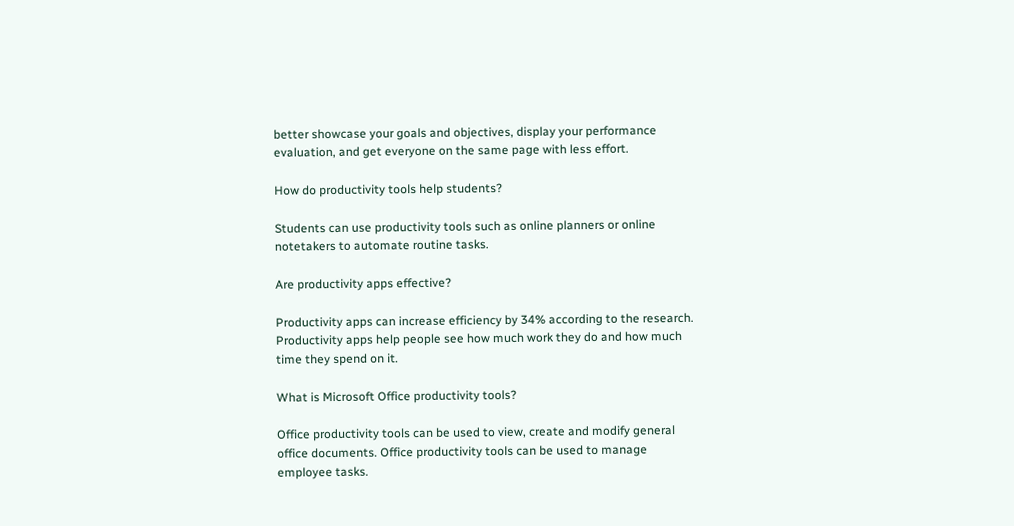better showcase your goals and objectives, display your performance evaluation, and get everyone on the same page with less effort.

How do productivity tools help students?

Students can use productivity tools such as online planners or online notetakers to automate routine tasks.

Are productivity apps effective?

Productivity apps can increase efficiency by 34% according to the research. Productivity apps help people see how much work they do and how much time they spend on it.

What is Microsoft Office productivity tools?

Office productivity tools can be used to view, create and modify general office documents. Office productivity tools can be used to manage employee tasks.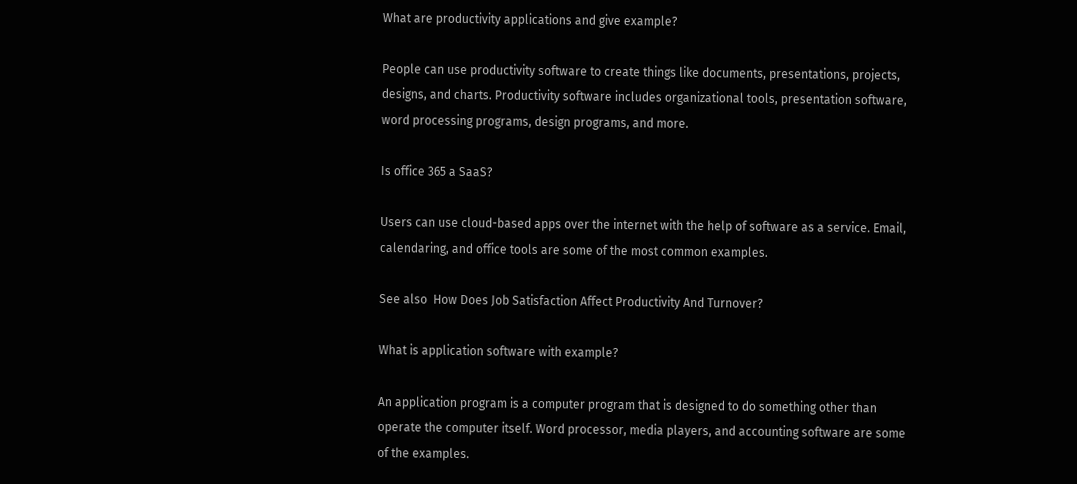What are productivity applications and give example?

People can use productivity software to create things like documents, presentations, projects, designs, and charts. Productivity software includes organizational tools, presentation software, word processing programs, design programs, and more.

Is office 365 a SaaS?

Users can use cloud-based apps over the internet with the help of software as a service. Email, calendaring, and office tools are some of the most common examples.

See also  How Does Job Satisfaction Affect Productivity And Turnover?

What is application software with example?

An application program is a computer program that is designed to do something other than operate the computer itself. Word processor, media players, and accounting software are some of the examples.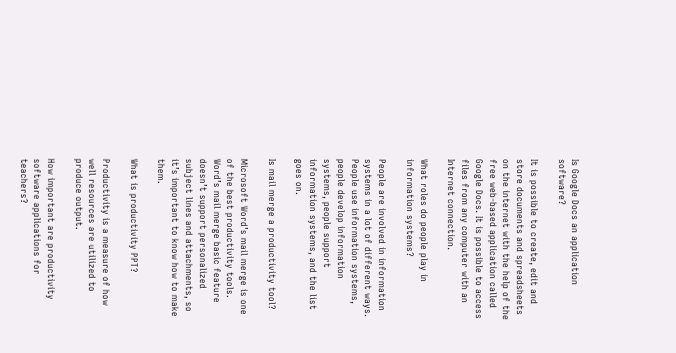Is Google Docs an application software?

It is possible to create, edit and store documents and spreadsheets on the internet with the help of the free web-based application called Google Docs. It is possible to access files from any computer with an Internet connection.

What roles do people play in information systems?

People are involved in information systems in a lot of different ways. People use information systems, people develop information systems, people support information systems, and the list goes on.

Is mail merge a productivity tool?

Microsoft Word’s mail merge is one of the best productivity tools. Word’s mail merge basic feature doesn’t support personalized subject lines and attachments, so it’s important to know how to make them.

What is productivity PPT?

Productivity is a measure of how well resources are utilized to produce output.

How important are productivity software applications for teachers?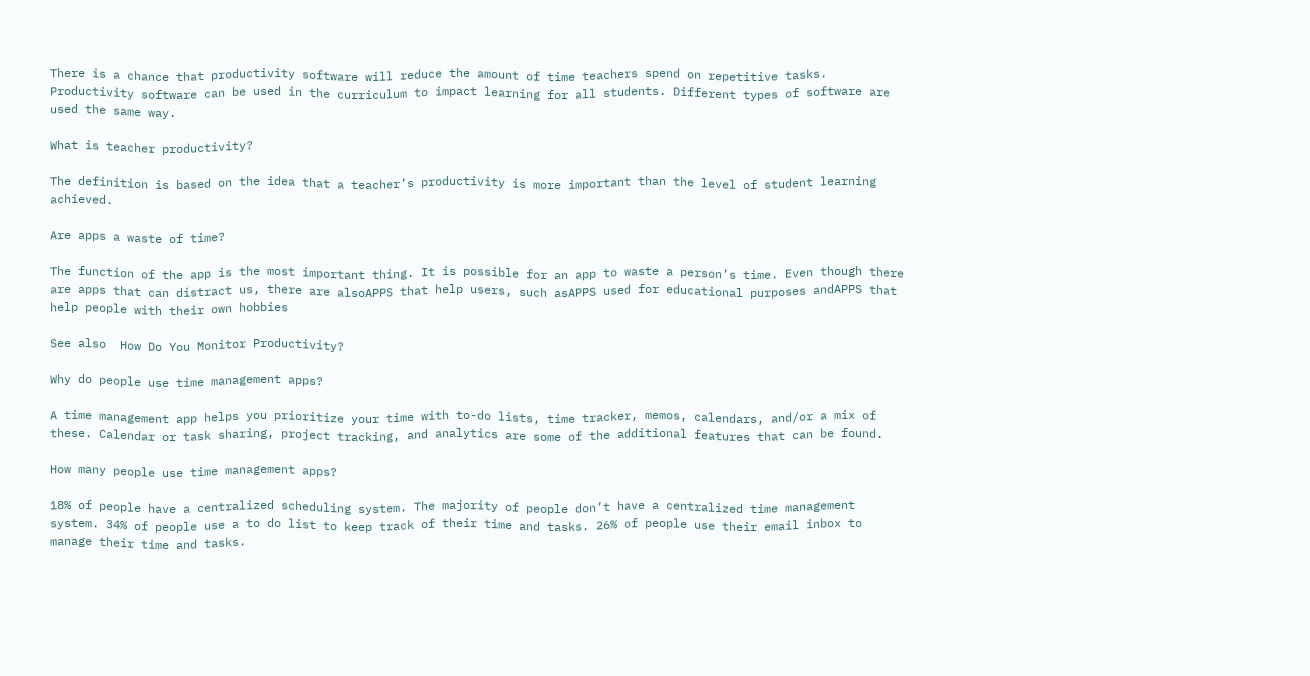There is a chance that productivity software will reduce the amount of time teachers spend on repetitive tasks. Productivity software can be used in the curriculum to impact learning for all students. Different types of software are used the same way.

What is teacher productivity?

The definition is based on the idea that a teacher’s productivity is more important than the level of student learning achieved.

Are apps a waste of time?

The function of the app is the most important thing. It is possible for an app to waste a person’s time. Even though there are apps that can distract us, there are alsoAPPS that help users, such asAPPS used for educational purposes andAPPS that help people with their own hobbies

See also  How Do You Monitor Productivity?

Why do people use time management apps?

A time management app helps you prioritize your time with to-do lists, time tracker, memos, calendars, and/or a mix of these. Calendar or task sharing, project tracking, and analytics are some of the additional features that can be found.

How many people use time management apps?

18% of people have a centralized scheduling system. The majority of people don’t have a centralized time management system. 34% of people use a to do list to keep track of their time and tasks. 26% of people use their email inbox to manage their time and tasks.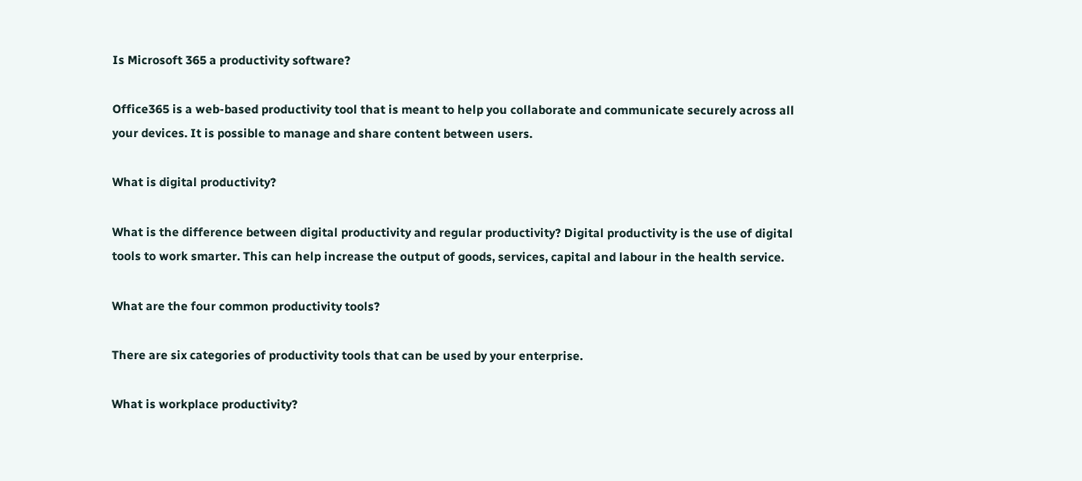Is Microsoft 365 a productivity software?

Office365 is a web-based productivity tool that is meant to help you collaborate and communicate securely across all your devices. It is possible to manage and share content between users.

What is digital productivity?

What is the difference between digital productivity and regular productivity? Digital productivity is the use of digital tools to work smarter. This can help increase the output of goods, services, capital and labour in the health service.

What are the four common productivity tools?

There are six categories of productivity tools that can be used by your enterprise.

What is workplace productivity?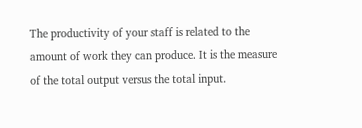The productivity of your staff is related to the amount of work they can produce. It is the measure of the total output versus the total input.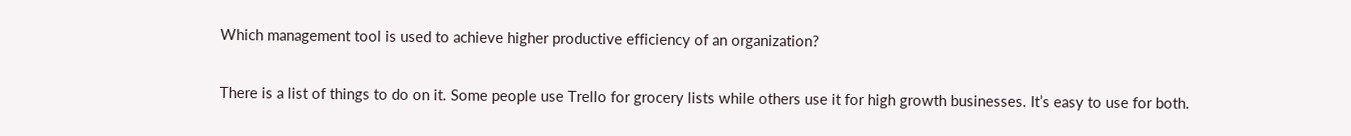Which management tool is used to achieve higher productive efficiency of an organization?

There is a list of things to do on it. Some people use Trello for grocery lists while others use it for high growth businesses. It’s easy to use for both.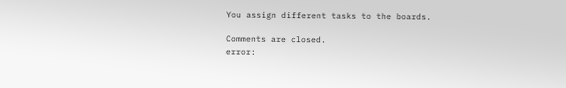You assign different tasks to the boards.

Comments are closed.
error: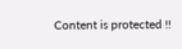Content is protected !!